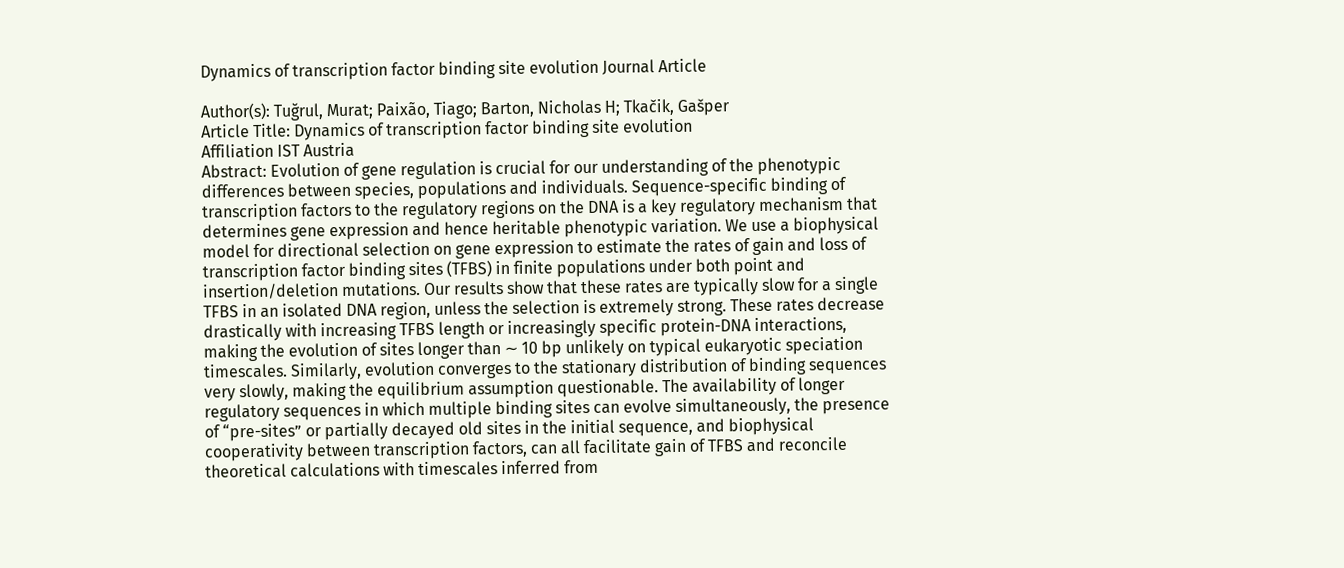Dynamics of transcription factor binding site evolution Journal Article

Author(s): Tuğrul, Murat; Paixão, Tiago; Barton, Nicholas H; Tkačik, Gašper
Article Title: Dynamics of transcription factor binding site evolution
Affiliation IST Austria
Abstract: Evolution of gene regulation is crucial for our understanding of the phenotypic differences between species, populations and individuals. Sequence-specific binding of transcription factors to the regulatory regions on the DNA is a key regulatory mechanism that determines gene expression and hence heritable phenotypic variation. We use a biophysical model for directional selection on gene expression to estimate the rates of gain and loss of transcription factor binding sites (TFBS) in finite populations under both point and insertion/deletion mutations. Our results show that these rates are typically slow for a single TFBS in an isolated DNA region, unless the selection is extremely strong. These rates decrease drastically with increasing TFBS length or increasingly specific protein-DNA interactions, making the evolution of sites longer than ∼ 10 bp unlikely on typical eukaryotic speciation timescales. Similarly, evolution converges to the stationary distribution of binding sequences very slowly, making the equilibrium assumption questionable. The availability of longer regulatory sequences in which multiple binding sites can evolve simultaneously, the presence of “pre-sites” or partially decayed old sites in the initial sequence, and biophysical cooperativity between transcription factors, can all facilitate gain of TFBS and reconcile theoretical calculations with timescales inferred from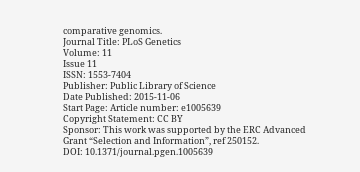comparative genomics.
Journal Title: PLoS Genetics
Volume: 11
Issue 11
ISSN: 1553-7404
Publisher: Public Library of Science
Date Published: 2015-11-06
Start Page: Article number: e1005639
Copyright Statement: CC BY
Sponsor: This work was supported by the ERC Advanced Grant “Selection and Information”, ref 250152.
DOI: 10.1371/journal.pgen.1005639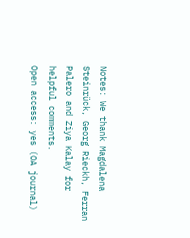Notes: We thank Magdalena Steinrück, Georg Rieckh, Ferran Palero and Ziya Kalay for helpful comments.
Open access: yes (OA journal)